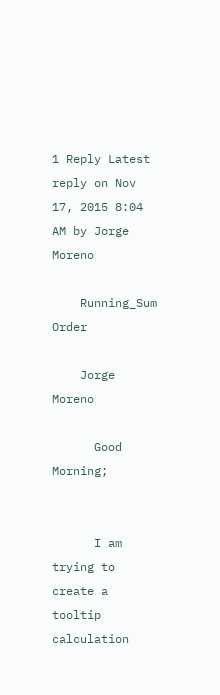1 Reply Latest reply on Nov 17, 2015 8:04 AM by Jorge Moreno

    Running_Sum Order

    Jorge Moreno

      Good Morning;


      I am trying to create a tooltip calculation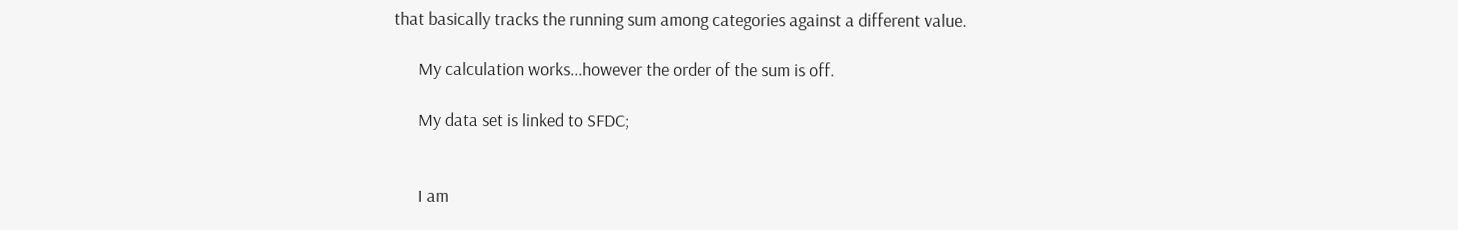that basically tracks the running sum among categories against a different value.

      My calculation works...however the order of the sum is off.

      My data set is linked to SFDC;


      I am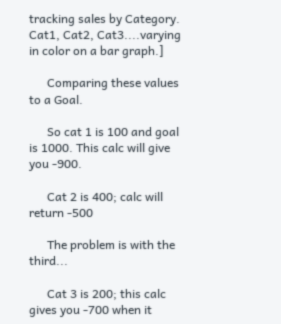tracking sales by Category. Cat1, Cat2, Cat3....varying in color on a bar graph.]

      Comparing these values to a Goal.

      So cat 1 is 100 and goal is 1000. This calc will give you -900.

      Cat 2 is 400; calc will return -500

      The problem is with the third...

      Cat 3 is 200; this calc gives you -700 when it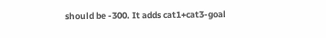should be -300. It adds cat1+cat3-goal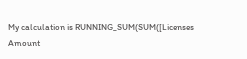My calculation is RUNNING_SUM(SUM([Licenses Amount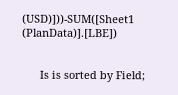(USD)]))-SUM([Sheet1 (PlanData)].[LBE])


      Is is sorted by Field;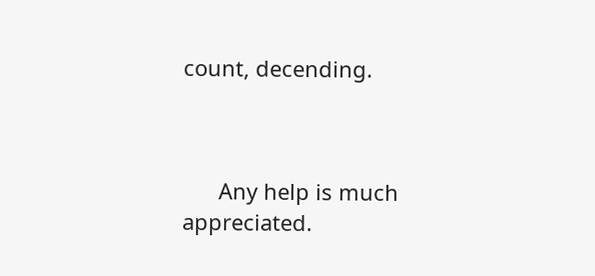count, decending.



      Any help is much appreciated.